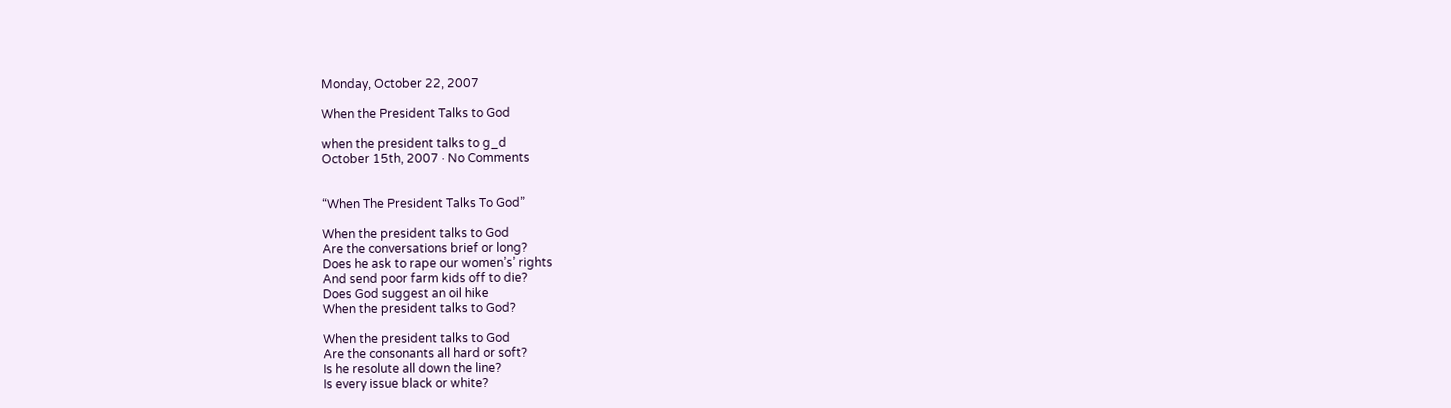Monday, October 22, 2007

When the President Talks to God

when the president talks to g_d
October 15th, 2007 · No Comments


“When The President Talks To God”

When the president talks to God
Are the conversations brief or long?
Does he ask to rape our women’s’ rights
And send poor farm kids off to die?
Does God suggest an oil hike
When the president talks to God?

When the president talks to God
Are the consonants all hard or soft?
Is he resolute all down the line?
Is every issue black or white?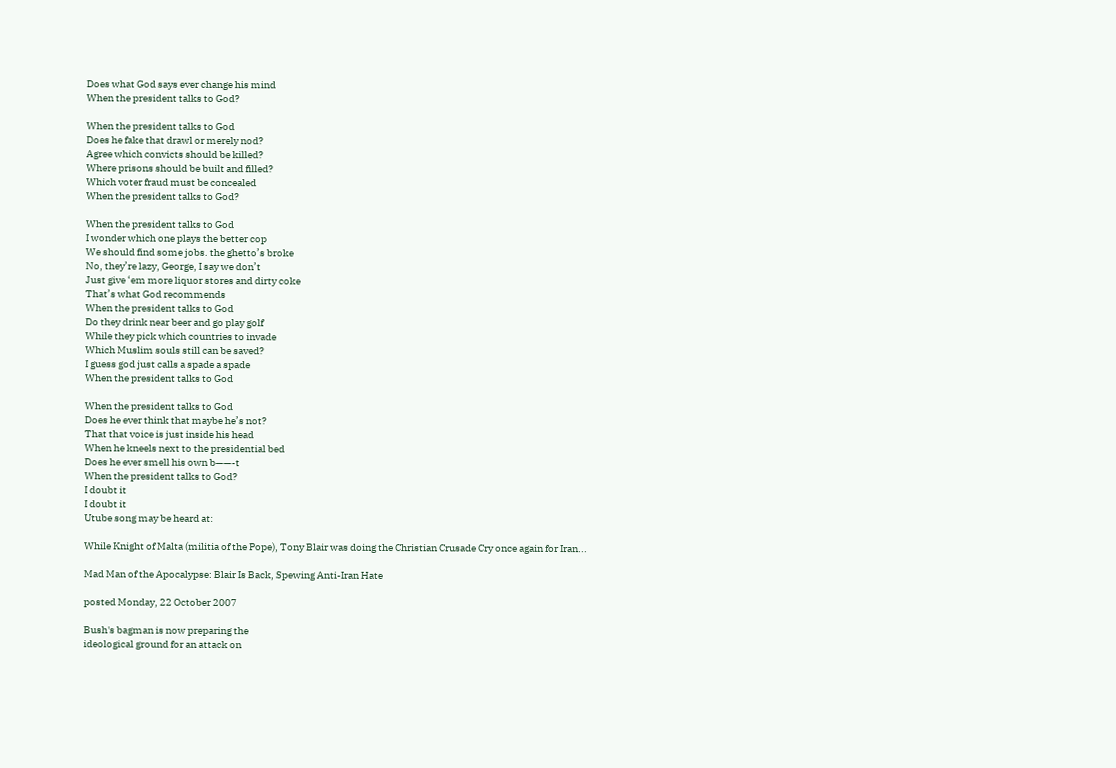Does what God says ever change his mind
When the president talks to God?

When the president talks to God
Does he fake that drawl or merely nod?
Agree which convicts should be killed?
Where prisons should be built and filled?
Which voter fraud must be concealed
When the president talks to God?

When the president talks to God
I wonder which one plays the better cop
We should find some jobs. the ghetto’s broke
No, they’re lazy, George, I say we don’t
Just give ‘em more liquor stores and dirty coke
That’s what God recommends
When the president talks to God
Do they drink near beer and go play golf
While they pick which countries to invade
Which Muslim souls still can be saved?
I guess god just calls a spade a spade
When the president talks to God

When the president talks to God
Does he ever think that maybe he’s not?
That that voice is just inside his head
When he kneels next to the presidential bed
Does he ever smell his own b——-t
When the president talks to God?
I doubt it
I doubt it
Utube song may be heard at:

While Knight of Malta (militia of the Pope), Tony Blair was doing the Christian Crusade Cry once again for Iran...

Mad Man of the Apocalypse: Blair Is Back, Spewing Anti-Iran Hate

posted Monday, 22 October 2007

Bush's bagman is now preparing the
ideological ground for an attack on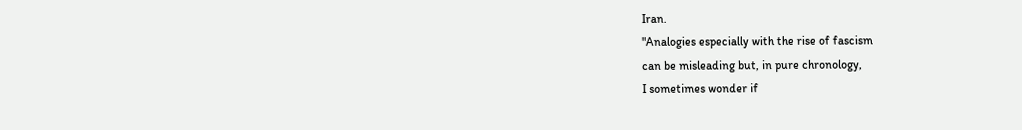Iran.
"Analogies especially with the rise of fascism
can be misleading but, in pure chronology,
I sometimes wonder if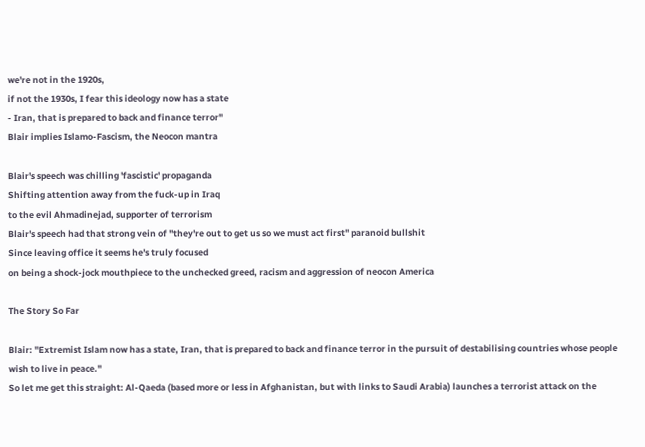we're not in the 1920s,
if not the 1930s, I fear this ideology now has a state
- Iran, that is prepared to back and finance terror"
Blair implies Islamo-Fascism, the Neocon mantra

Blair's speech was chilling 'fascistic' propaganda
Shifting attention away from the fuck-up in Iraq
to the evil Ahmadinejad, supporter of terrorism
Blair's speech had that strong vein of "they're out to get us so we must act first" paranoid bullshit
Since leaving office it seems he's truly focused
on being a shock-jock mouthpiece to the unchecked greed, racism and aggression of neocon America

The Story So Far

Blair: "Extremist Islam now has a state, Iran, that is prepared to back and finance terror in the pursuit of destabilising countries whose people wish to live in peace."
So let me get this straight: Al-Qaeda (based more or less in Afghanistan, but with links to Saudi Arabia) launches a terrorist attack on the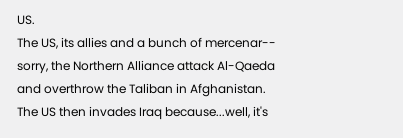US.
The US, its allies and a bunch of mercenar-- sorry, the Northern Alliance attack Al-Qaeda and overthrow the Taliban in Afghanistan.
The US then invades Iraq because...well, it's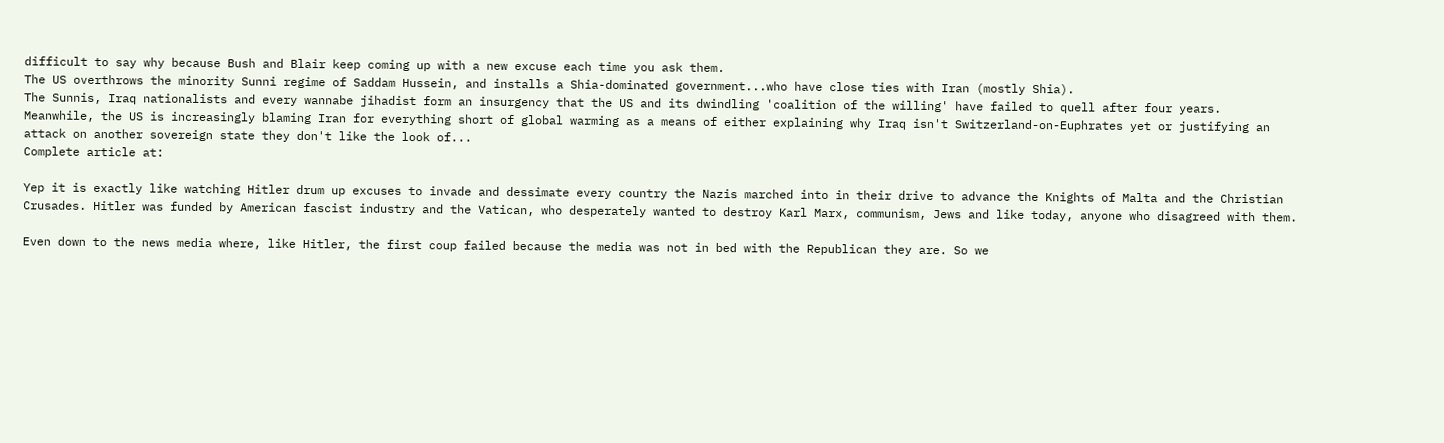difficult to say why because Bush and Blair keep coming up with a new excuse each time you ask them.
The US overthrows the minority Sunni regime of Saddam Hussein, and installs a Shia-dominated government...who have close ties with Iran (mostly Shia).
The Sunnis, Iraq nationalists and every wannabe jihadist form an insurgency that the US and its dwindling 'coalition of the willing' have failed to quell after four years.
Meanwhile, the US is increasingly blaming Iran for everything short of global warming as a means of either explaining why Iraq isn't Switzerland-on-Euphrates yet or justifying an attack on another sovereign state they don't like the look of...
Complete article at:

Yep it is exactly like watching Hitler drum up excuses to invade and dessimate every country the Nazis marched into in their drive to advance the Knights of Malta and the Christian Crusades. Hitler was funded by American fascist industry and the Vatican, who desperately wanted to destroy Karl Marx, communism, Jews and like today, anyone who disagreed with them.

Even down to the news media where, like Hitler, the first coup failed because the media was not in bed with the Republican they are. So we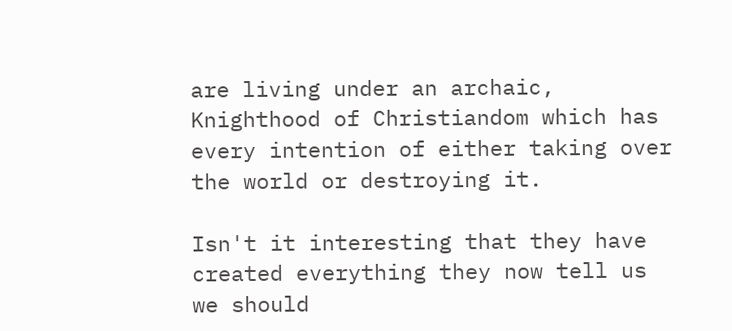are living under an archaic, Knighthood of Christiandom which has every intention of either taking over the world or destroying it.

Isn't it interesting that they have created everything they now tell us we should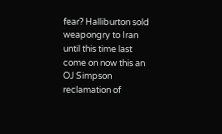fear? Halliburton sold weapongry to Iran until this time last come on now this an OJ Simpson reclamation of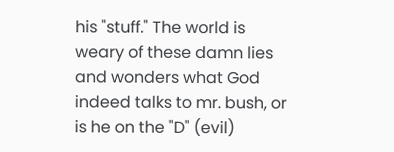his "stuff." The world is weary of these damn lies and wonders what God indeed talks to mr. bush, or is he on the "D" (evil)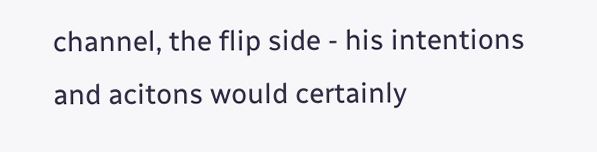channel, the flip side - his intentions and acitons would certainly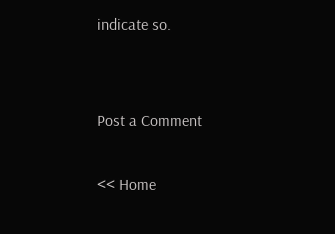indicate so.


Post a Comment

<< Home